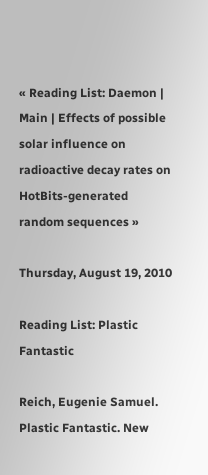« Reading List: Daemon | Main | Effects of possible solar influence on radioactive decay rates on HotBits-generated random sequences »

Thursday, August 19, 2010

Reading List: Plastic Fantastic

Reich, Eugenie Samuel. Plastic Fantastic. New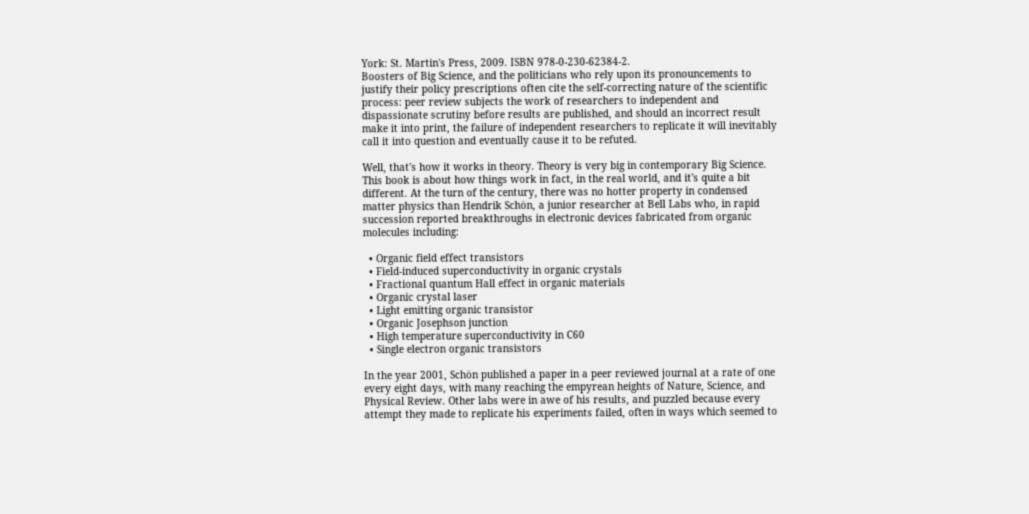York: St. Martin's Press, 2009. ISBN 978-0-230-62384-2.
Boosters of Big Science, and the politicians who rely upon its pronouncements to justify their policy prescriptions often cite the self-correcting nature of the scientific process: peer review subjects the work of researchers to independent and dispassionate scrutiny before results are published, and should an incorrect result make it into print, the failure of independent researchers to replicate it will inevitably call it into question and eventually cause it to be refuted.

Well, that's how it works in theory. Theory is very big in contemporary Big Science. This book is about how things work in fact, in the real world, and it's quite a bit different. At the turn of the century, there was no hotter property in condensed matter physics than Hendrik Schön, a junior researcher at Bell Labs who, in rapid succession reported breakthroughs in electronic devices fabricated from organic molecules including:

  • Organic field effect transistors
  • Field-induced superconductivity in organic crystals
  • Fractional quantum Hall effect in organic materials
  • Organic crystal laser
  • Light emitting organic transistor
  • Organic Josephson junction
  • High temperature superconductivity in C60
  • Single electron organic transistors

In the year 2001, Schön published a paper in a peer reviewed journal at a rate of one every eight days, with many reaching the empyrean heights of Nature, Science, and Physical Review. Other labs were in awe of his results, and puzzled because every attempt they made to replicate his experiments failed, often in ways which seemed to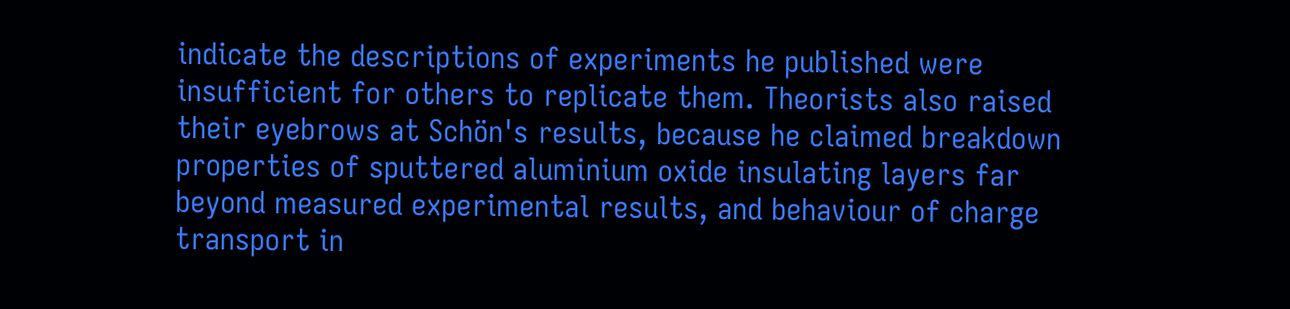indicate the descriptions of experiments he published were insufficient for others to replicate them. Theorists also raised their eyebrows at Schön's results, because he claimed breakdown properties of sputtered aluminium oxide insulating layers far beyond measured experimental results, and behaviour of charge transport in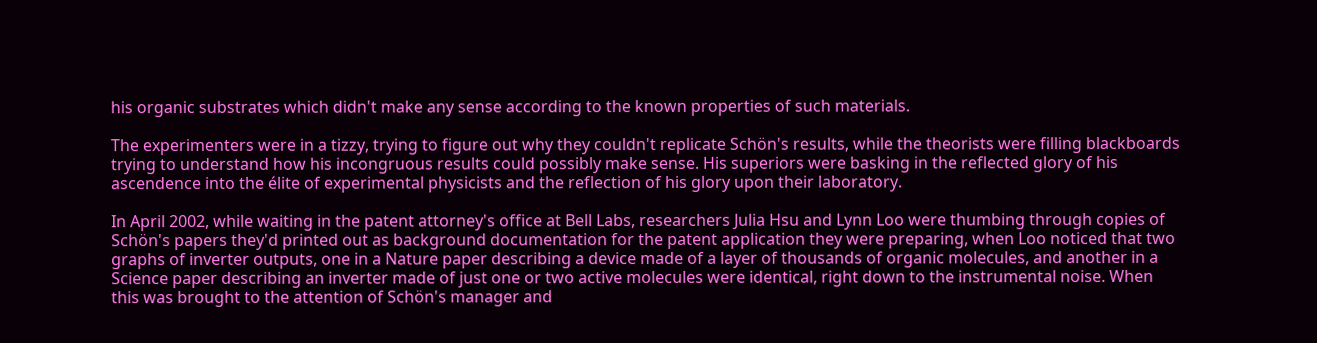his organic substrates which didn't make any sense according to the known properties of such materials.

The experimenters were in a tizzy, trying to figure out why they couldn't replicate Schön's results, while the theorists were filling blackboards trying to understand how his incongruous results could possibly make sense. His superiors were basking in the reflected glory of his ascendence into the élite of experimental physicists and the reflection of his glory upon their laboratory.

In April 2002, while waiting in the patent attorney's office at Bell Labs, researchers Julia Hsu and Lynn Loo were thumbing through copies of Schön's papers they'd printed out as background documentation for the patent application they were preparing, when Loo noticed that two graphs of inverter outputs, one in a Nature paper describing a device made of a layer of thousands of organic molecules, and another in a Science paper describing an inverter made of just one or two active molecules were identical, right down to the instrumental noise. When this was brought to the attention of Schön's manager and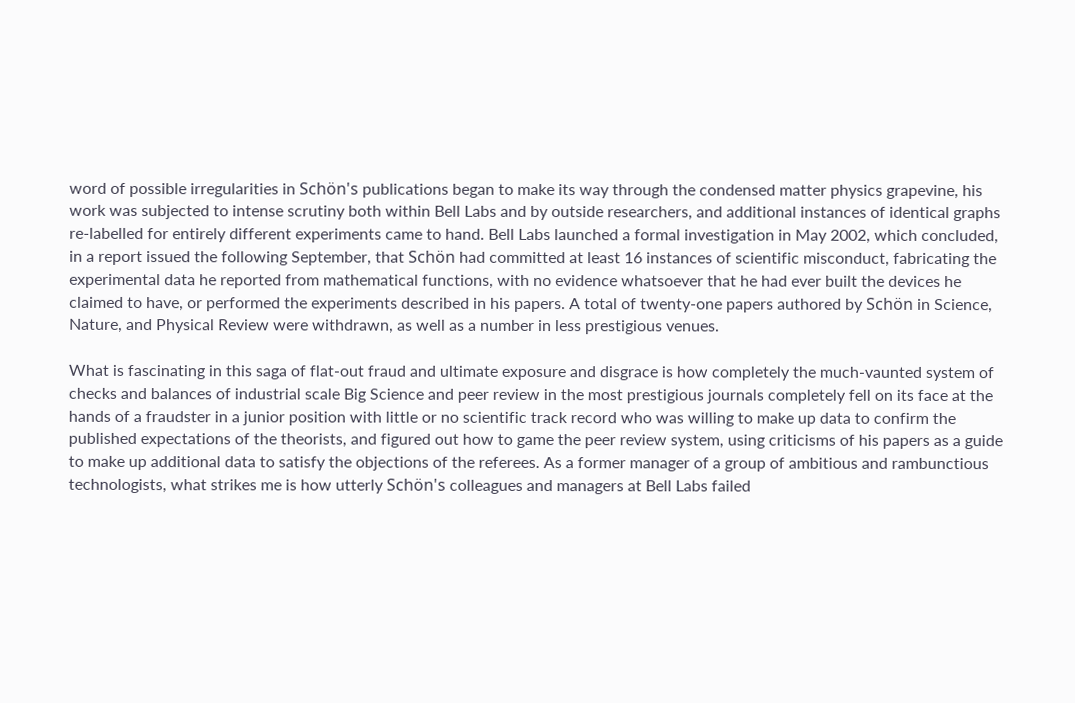word of possible irregularities in Schön's publications began to make its way through the condensed matter physics grapevine, his work was subjected to intense scrutiny both within Bell Labs and by outside researchers, and additional instances of identical graphs re-labelled for entirely different experiments came to hand. Bell Labs launched a formal investigation in May 2002, which concluded, in a report issued the following September, that Schön had committed at least 16 instances of scientific misconduct, fabricating the experimental data he reported from mathematical functions, with no evidence whatsoever that he had ever built the devices he claimed to have, or performed the experiments described in his papers. A total of twenty-one papers authored by Schön in Science, Nature, and Physical Review were withdrawn, as well as a number in less prestigious venues.

What is fascinating in this saga of flat-out fraud and ultimate exposure and disgrace is how completely the much-vaunted system of checks and balances of industrial scale Big Science and peer review in the most prestigious journals completely fell on its face at the hands of a fraudster in a junior position with little or no scientific track record who was willing to make up data to confirm the published expectations of the theorists, and figured out how to game the peer review system, using criticisms of his papers as a guide to make up additional data to satisfy the objections of the referees. As a former manager of a group of ambitious and rambunctious technologists, what strikes me is how utterly Schön's colleagues and managers at Bell Labs failed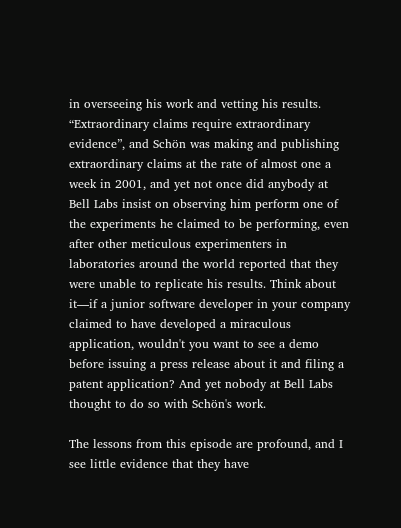in overseeing his work and vetting his results. “Extraordinary claims require extraordinary evidence”, and Schön was making and publishing extraordinary claims at the rate of almost one a week in 2001, and yet not once did anybody at Bell Labs insist on observing him perform one of the experiments he claimed to be performing, even after other meticulous experimenters in laboratories around the world reported that they were unable to replicate his results. Think about it—if a junior software developer in your company claimed to have developed a miraculous application, wouldn't you want to see a demo before issuing a press release about it and filing a patent application? And yet nobody at Bell Labs thought to do so with Schön's work.

The lessons from this episode are profound, and I see little evidence that they have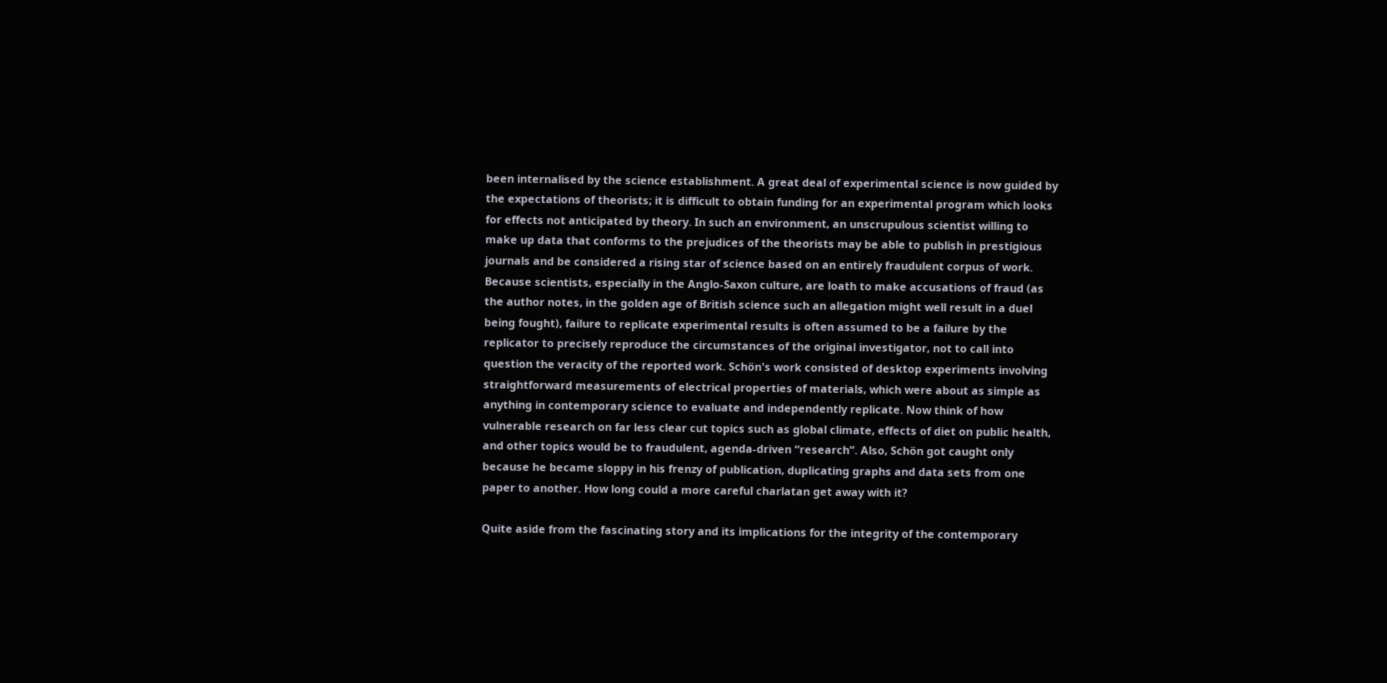been internalised by the science establishment. A great deal of experimental science is now guided by the expectations of theorists; it is difficult to obtain funding for an experimental program which looks for effects not anticipated by theory. In such an environment, an unscrupulous scientist willing to make up data that conforms to the prejudices of the theorists may be able to publish in prestigious journals and be considered a rising star of science based on an entirely fraudulent corpus of work. Because scientists, especially in the Anglo-Saxon culture, are loath to make accusations of fraud (as the author notes, in the golden age of British science such an allegation might well result in a duel being fought), failure to replicate experimental results is often assumed to be a failure by the replicator to precisely reproduce the circumstances of the original investigator, not to call into question the veracity of the reported work. Schön's work consisted of desktop experiments involving straightforward measurements of electrical properties of materials, which were about as simple as anything in contemporary science to evaluate and independently replicate. Now think of how vulnerable research on far less clear cut topics such as global climate, effects of diet on public health, and other topics would be to fraudulent, agenda-driven “research”. Also, Schön got caught only because he became sloppy in his frenzy of publication, duplicating graphs and data sets from one paper to another. How long could a more careful charlatan get away with it?

Quite aside from the fascinating story and its implications for the integrity of the contemporary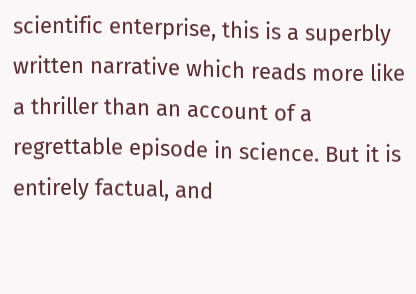scientific enterprise, this is a superbly written narrative which reads more like a thriller than an account of a regrettable episode in science. But it is entirely factual, and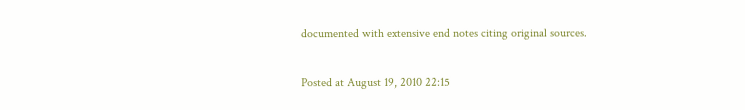documented with extensive end notes citing original sources.

Posted at August 19, 2010 22:15